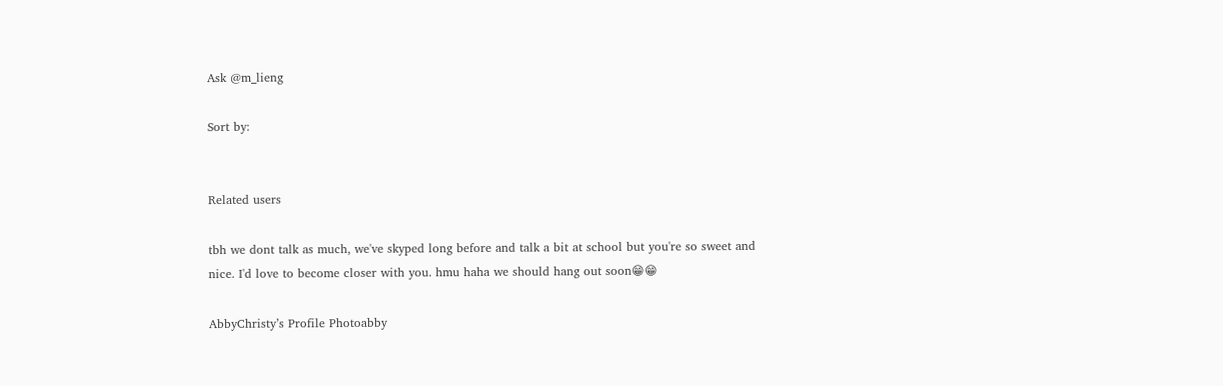Ask @m_lieng

Sort by:


Related users

tbh we dont talk as much, we've skyped long before and talk a bit at school but you're so sweet and nice. I'd love to become closer with you. hmu haha we should hang out soon😁😁

AbbyChristy’s Profile Photoabby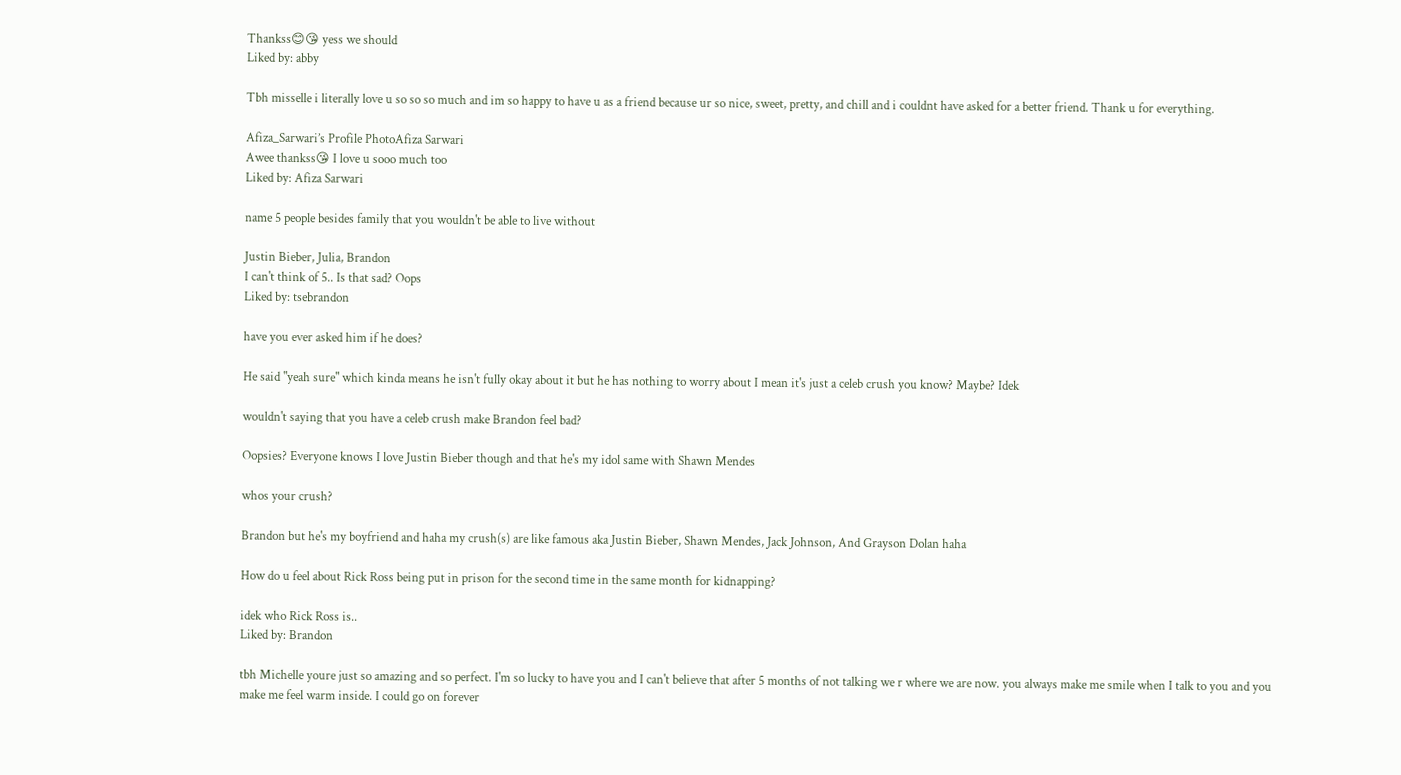Thankss😊😘 yess we should
Liked by: abby

Tbh misselle i literally love u so so so much and im so happy to have u as a friend because ur so nice, sweet, pretty, and chill and i couldnt have asked for a better friend. Thank u for everything.

Afiza_Sarwari’s Profile PhotoAfiza Sarwari
Awee thankss😘 I love u sooo much too
Liked by: Afiza Sarwari

name 5 people besides family that you wouldn't be able to live without

Justin Bieber, Julia, Brandon
I can't think of 5.. Is that sad? Oops
Liked by: tsebrandon

have you ever asked him if he does?

He said "yeah sure" which kinda means he isn't fully okay about it but he has nothing to worry about I mean it's just a celeb crush you know? Maybe? Idek

wouldn't saying that you have a celeb crush make Brandon feel bad?

Oopsies? Everyone knows I love Justin Bieber though and that he's my idol same with Shawn Mendes

whos your crush?

Brandon but he's my boyfriend and haha my crush(s) are like famous aka Justin Bieber, Shawn Mendes, Jack Johnson, And Grayson Dolan haha

How do u feel about Rick Ross being put in prison for the second time in the same month for kidnapping?

idek who Rick Ross is..
Liked by: Brandon

tbh Michelle youre just so amazing and so perfect. I'm so lucky to have you and I can't believe that after 5 months of not talking we r where we are now. you always make me smile when I talk to you and you make me feel warm inside. I could go on forever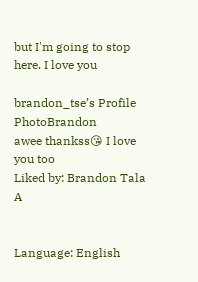but I'm going to stop here. I love you

brandon_tse’s Profile PhotoBrandon
awee thankss😘 I love you too
Liked by: Brandon Tala A


Language: English